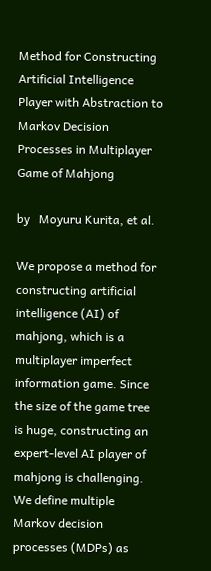Method for Constructing Artificial Intelligence Player with Abstraction to Markov Decision Processes in Multiplayer Game of Mahjong

by   Moyuru Kurita, et al.

We propose a method for constructing artificial intelligence (AI) of mahjong, which is a multiplayer imperfect information game. Since the size of the game tree is huge, constructing an expert-level AI player of mahjong is challenging. We define multiple Markov decision processes (MDPs) as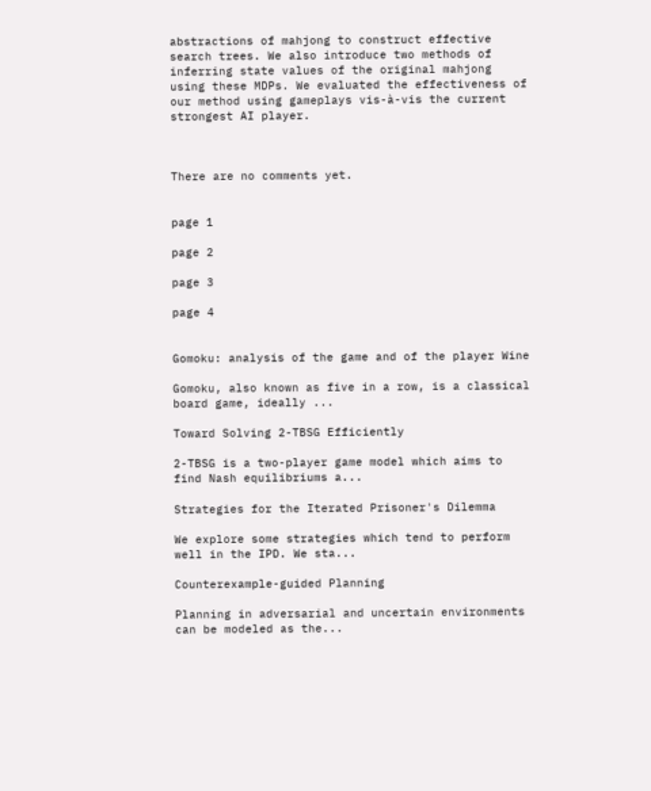abstractions of mahjong to construct effective search trees. We also introduce two methods of inferring state values of the original mahjong using these MDPs. We evaluated the effectiveness of our method using gameplays vis-à-vis the current strongest AI player.



There are no comments yet.


page 1

page 2

page 3

page 4


Gomoku: analysis of the game and of the player Wine

Gomoku, also known as five in a row, is a classical board game, ideally ...

Toward Solving 2-TBSG Efficiently

2-TBSG is a two-player game model which aims to find Nash equilibriums a...

Strategies for the Iterated Prisoner's Dilemma

We explore some strategies which tend to perform well in the IPD. We sta...

Counterexample-guided Planning

Planning in adversarial and uncertain environments can be modeled as the...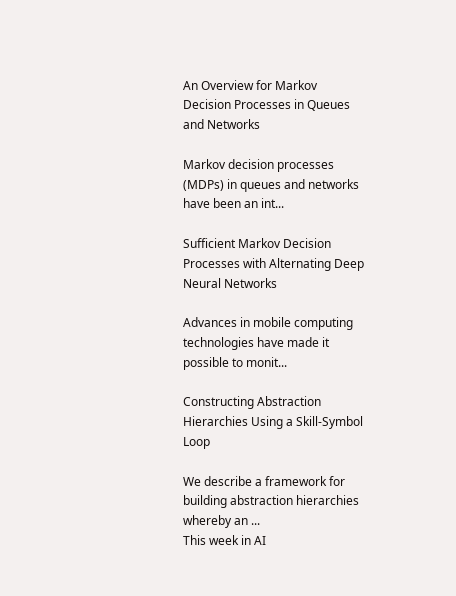An Overview for Markov Decision Processes in Queues and Networks

Markov decision processes (MDPs) in queues and networks have been an int...

Sufficient Markov Decision Processes with Alternating Deep Neural Networks

Advances in mobile computing technologies have made it possible to monit...

Constructing Abstraction Hierarchies Using a Skill-Symbol Loop

We describe a framework for building abstraction hierarchies whereby an ...
This week in AI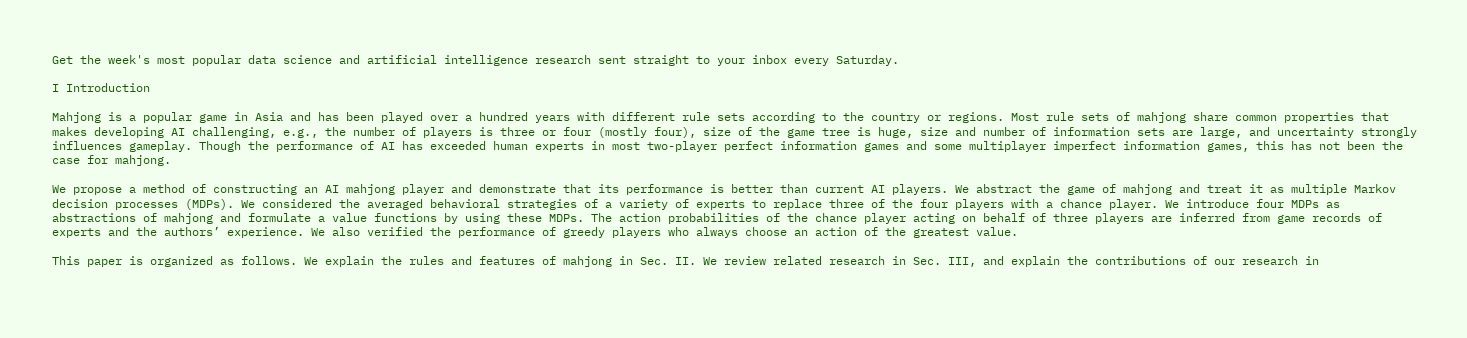Get the week's most popular data science and artificial intelligence research sent straight to your inbox every Saturday.

I Introduction

Mahjong is a popular game in Asia and has been played over a hundred years with different rule sets according to the country or regions. Most rule sets of mahjong share common properties that makes developing AI challenging, e.g., the number of players is three or four (mostly four), size of the game tree is huge, size and number of information sets are large, and uncertainty strongly influences gameplay. Though the performance of AI has exceeded human experts in most two-player perfect information games and some multiplayer imperfect information games, this has not been the case for mahjong.

We propose a method of constructing an AI mahjong player and demonstrate that its performance is better than current AI players. We abstract the game of mahjong and treat it as multiple Markov decision processes (MDPs). We considered the averaged behavioral strategies of a variety of experts to replace three of the four players with a chance player. We introduce four MDPs as abstractions of mahjong and formulate a value functions by using these MDPs. The action probabilities of the chance player acting on behalf of three players are inferred from game records of experts and the authors’ experience. We also verified the performance of greedy players who always choose an action of the greatest value.

This paper is organized as follows. We explain the rules and features of mahjong in Sec. II. We review related research in Sec. III, and explain the contributions of our research in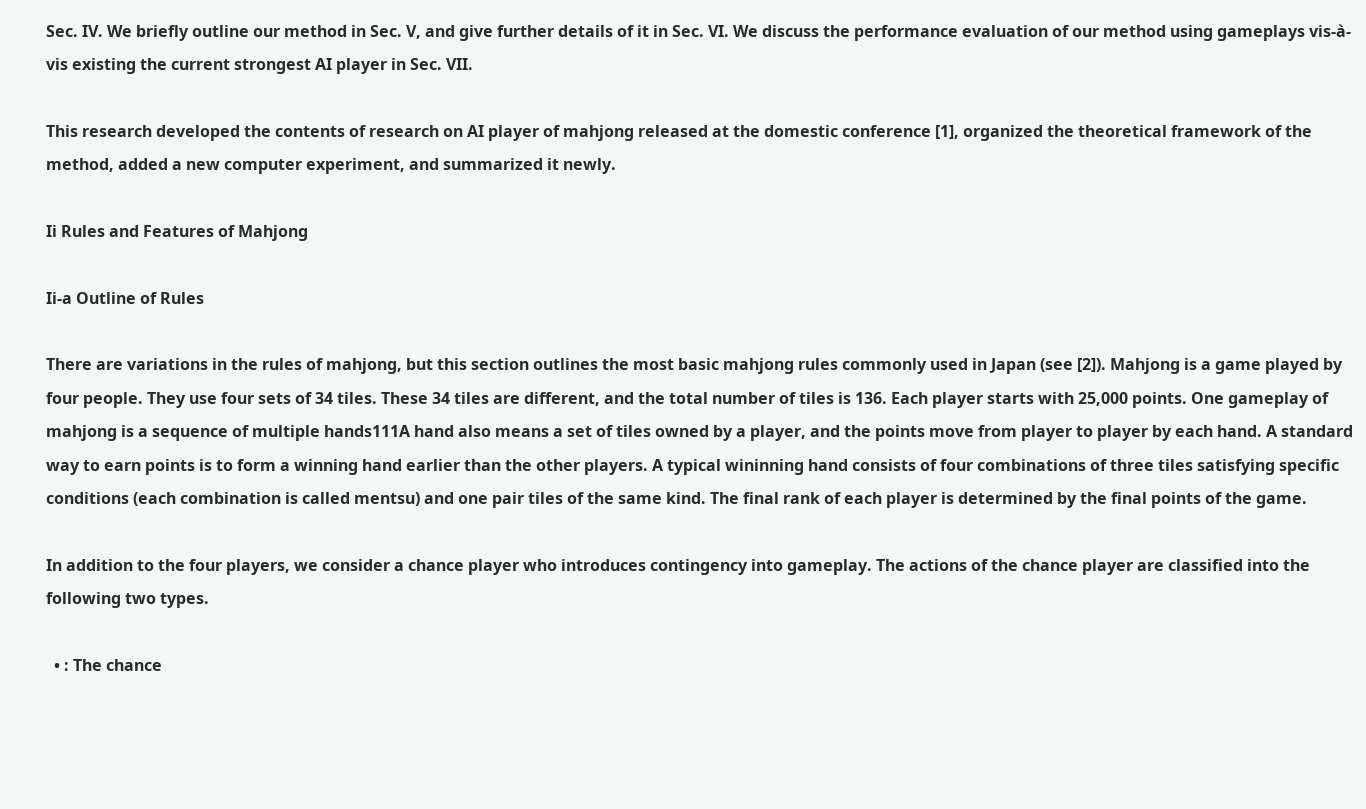Sec. IV. We briefly outline our method in Sec. V, and give further details of it in Sec. VI. We discuss the performance evaluation of our method using gameplays vis-à-vis existing the current strongest AI player in Sec. VII.

This research developed the contents of research on AI player of mahjong released at the domestic conference [1], organized the theoretical framework of the method, added a new computer experiment, and summarized it newly.

Ii Rules and Features of Mahjong

Ii-a Outline of Rules

There are variations in the rules of mahjong, but this section outlines the most basic mahjong rules commonly used in Japan (see [2]). Mahjong is a game played by four people. They use four sets of 34 tiles. These 34 tiles are different, and the total number of tiles is 136. Each player starts with 25,000 points. One gameplay of mahjong is a sequence of multiple hands111A hand also means a set of tiles owned by a player, and the points move from player to player by each hand. A standard way to earn points is to form a winning hand earlier than the other players. A typical wininning hand consists of four combinations of three tiles satisfying specific conditions (each combination is called mentsu) and one pair tiles of the same kind. The final rank of each player is determined by the final points of the game.

In addition to the four players, we consider a chance player who introduces contingency into gameplay. The actions of the chance player are classified into the following two types.

  • : The chance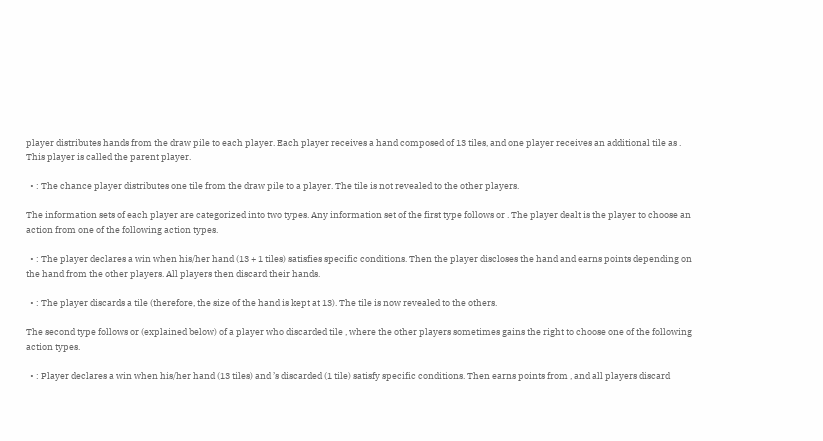player distributes hands from the draw pile to each player. Each player receives a hand composed of 13 tiles, and one player receives an additional tile as . This player is called the parent player.

  • : The chance player distributes one tile from the draw pile to a player. The tile is not revealed to the other players.

The information sets of each player are categorized into two types. Any information set of the first type follows or . The player dealt is the player to choose an action from one of the following action types.

  • : The player declares a win when his/her hand (13 + 1 tiles) satisfies specific conditions. Then the player discloses the hand and earns points depending on the hand from the other players. All players then discard their hands.

  • : The player discards a tile (therefore, the size of the hand is kept at 13). The tile is now revealed to the others.

The second type follows or (explained below) of a player who discarded tile , where the other players sometimes gains the right to choose one of the following action types.

  • : Player declares a win when his/her hand (13 tiles) and ’s discarded (1 tile) satisfy specific conditions. Then earns points from , and all players discard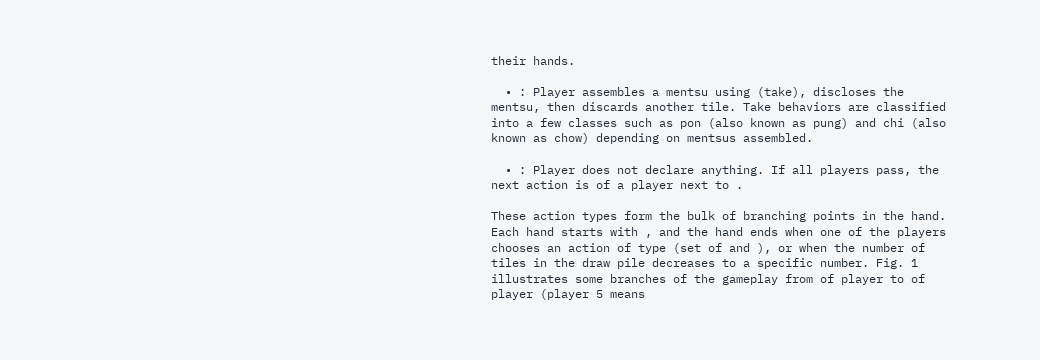their hands.

  • : Player assembles a mentsu using (take), discloses the mentsu, then discards another tile. Take behaviors are classified into a few classes such as pon (also known as pung) and chi (also known as chow) depending on mentsus assembled.

  • : Player does not declare anything. If all players pass, the next action is of a player next to .

These action types form the bulk of branching points in the hand. Each hand starts with , and the hand ends when one of the players chooses an action of type (set of and ), or when the number of tiles in the draw pile decreases to a specific number. Fig. 1 illustrates some branches of the gameplay from of player to of player (player 5 means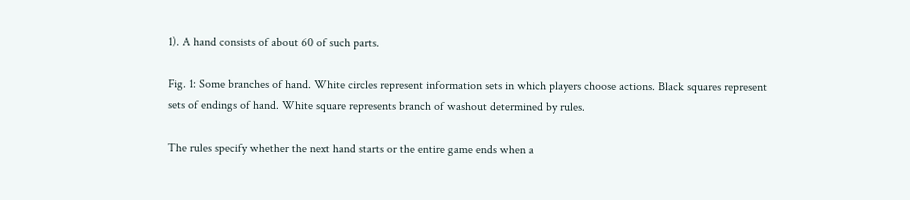1). A hand consists of about 60 of such parts.

Fig. 1: Some branches of hand. White circles represent information sets in which players choose actions. Black squares represent sets of endings of hand. White square represents branch of washout determined by rules.

The rules specify whether the next hand starts or the entire game ends when a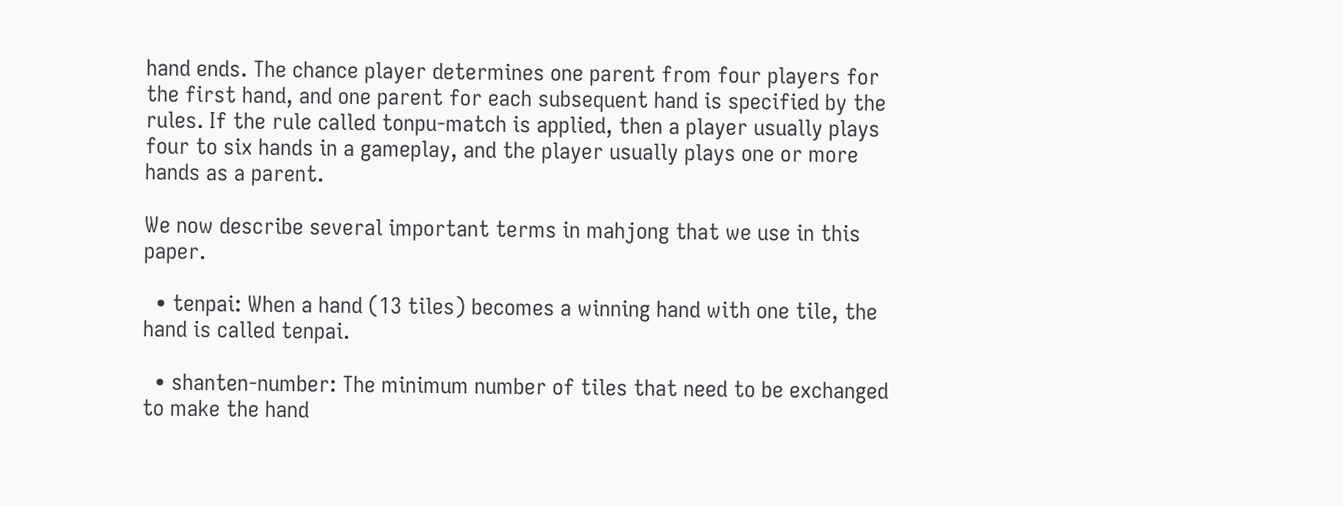hand ends. The chance player determines one parent from four players for the first hand, and one parent for each subsequent hand is specified by the rules. If the rule called tonpu-match is applied, then a player usually plays four to six hands in a gameplay, and the player usually plays one or more hands as a parent.

We now describe several important terms in mahjong that we use in this paper.

  • tenpai: When a hand (13 tiles) becomes a winning hand with one tile, the hand is called tenpai.

  • shanten-number: The minimum number of tiles that need to be exchanged to make the hand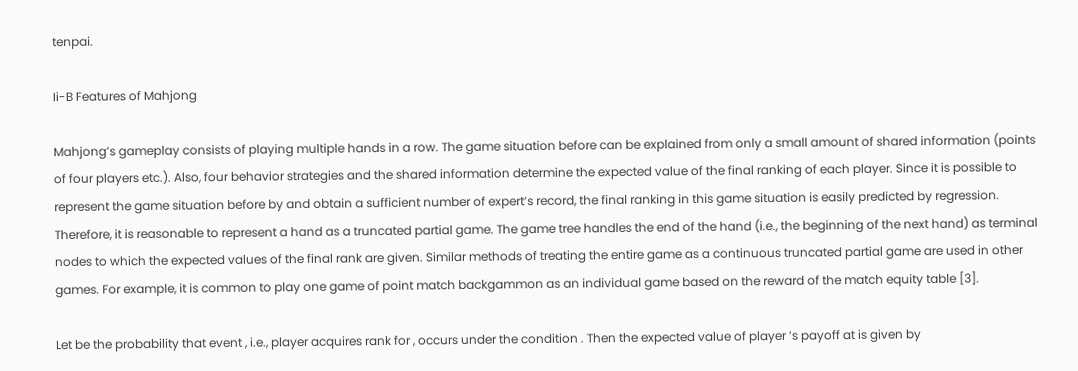tenpai.

Ii-B Features of Mahjong

Mahjong’s gameplay consists of playing multiple hands in a row. The game situation before can be explained from only a small amount of shared information (points of four players etc.). Also, four behavior strategies and the shared information determine the expected value of the final ranking of each player. Since it is possible to represent the game situation before by and obtain a sufficient number of expert’s record, the final ranking in this game situation is easily predicted by regression. Therefore, it is reasonable to represent a hand as a truncated partial game. The game tree handles the end of the hand (i.e., the beginning of the next hand) as terminal nodes to which the expected values of the final rank are given. Similar methods of treating the entire game as a continuous truncated partial game are used in other games. For example, it is common to play one game of point match backgammon as an individual game based on the reward of the match equity table [3].

Let be the probability that event , i.e., player acquires rank for , occurs under the condition . Then the expected value of player ’s payoff at is given by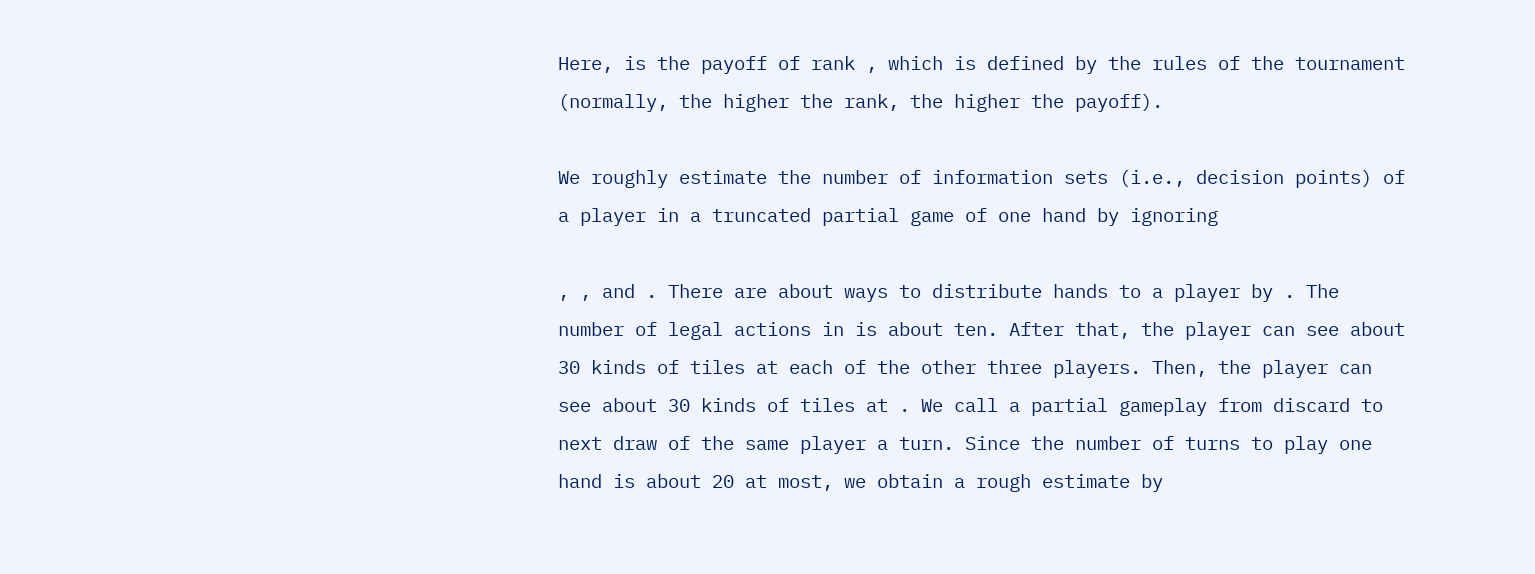Here, is the payoff of rank , which is defined by the rules of the tournament (normally, the higher the rank, the higher the payoff).

We roughly estimate the number of information sets (i.e., decision points) of a player in a truncated partial game of one hand by ignoring

, , and . There are about ways to distribute hands to a player by . The number of legal actions in is about ten. After that, the player can see about 30 kinds of tiles at each of the other three players. Then, the player can see about 30 kinds of tiles at . We call a partial gameplay from discard to next draw of the same player a turn. Since the number of turns to play one hand is about 20 at most, we obtain a rough estimate by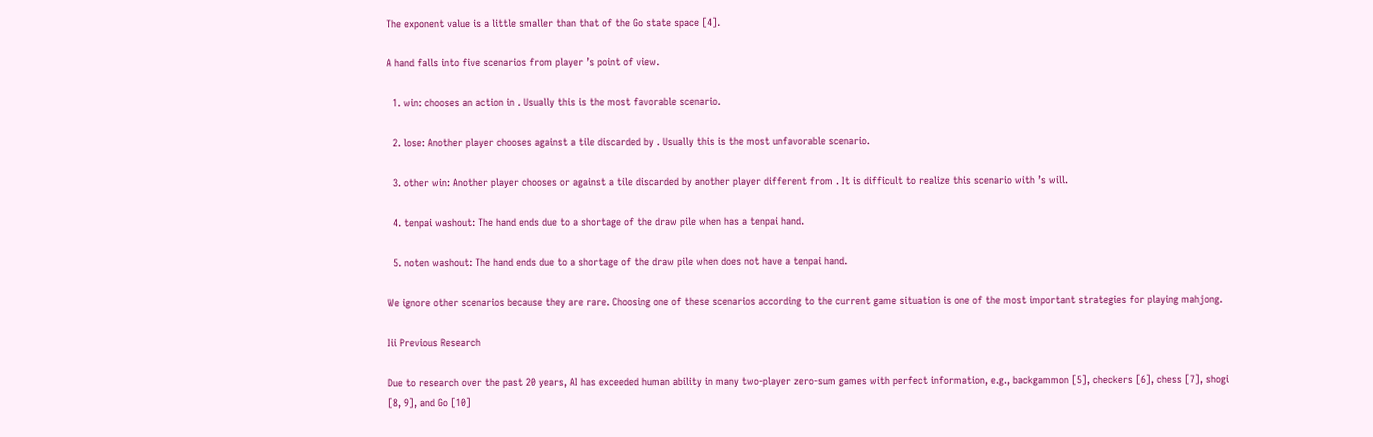The exponent value is a little smaller than that of the Go state space [4].

A hand falls into five scenarios from player ’s point of view.

  1. win: chooses an action in . Usually this is the most favorable scenario.

  2. lose: Another player chooses against a tile discarded by . Usually this is the most unfavorable scenario.

  3. other win: Another player chooses or against a tile discarded by another player different from . It is difficult to realize this scenario with ’s will.

  4. tenpai washout: The hand ends due to a shortage of the draw pile when has a tenpai hand.

  5. noten washout: The hand ends due to a shortage of the draw pile when does not have a tenpai hand.

We ignore other scenarios because they are rare. Choosing one of these scenarios according to the current game situation is one of the most important strategies for playing mahjong.

Iii Previous Research

Due to research over the past 20 years, AI has exceeded human ability in many two-player zero-sum games with perfect information, e.g., backgammon [5], checkers [6], chess [7], shogi [8, 9], and Go [10]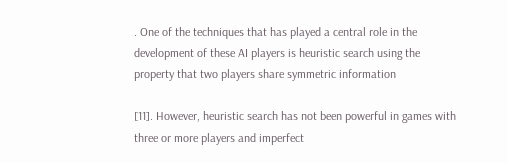. One of the techniques that has played a central role in the development of these AI players is heuristic search using the property that two players share symmetric information

[11]. However, heuristic search has not been powerful in games with three or more players and imperfect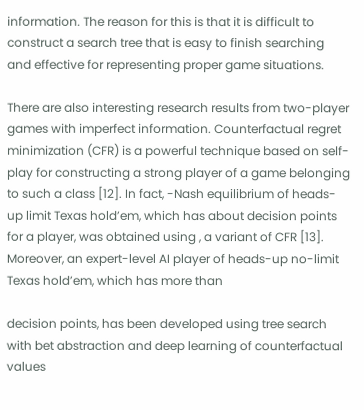information. The reason for this is that it is difficult to construct a search tree that is easy to finish searching and effective for representing proper game situations.

There are also interesting research results from two-player games with imperfect information. Counterfactual regret minimization (CFR) is a powerful technique based on self-play for constructing a strong player of a game belonging to such a class [12]. In fact, -Nash equilibrium of heads-up limit Texas hold’em, which has about decision points for a player, was obtained using , a variant of CFR [13]. Moreover, an expert-level AI player of heads-up no-limit Texas hold’em, which has more than

decision points, has been developed using tree search with bet abstraction and deep learning of counterfactual values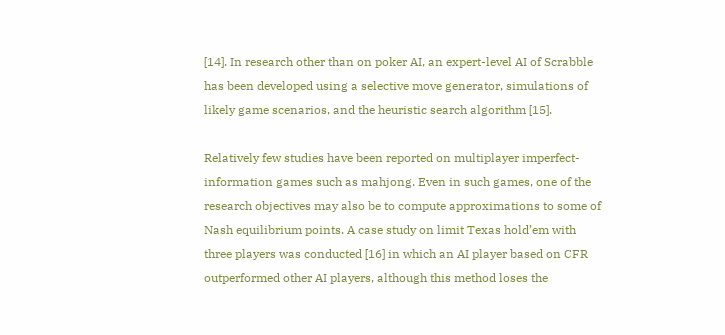[14]. In research other than on poker AI, an expert-level AI of Scrabble has been developed using a selective move generator, simulations of likely game scenarios, and the heuristic search algorithm [15].

Relatively few studies have been reported on multiplayer imperfect-information games such as mahjong. Even in such games, one of the research objectives may also be to compute approximations to some of Nash equilibrium points. A case study on limit Texas hold’em with three players was conducted [16] in which an AI player based on CFR outperformed other AI players, although this method loses the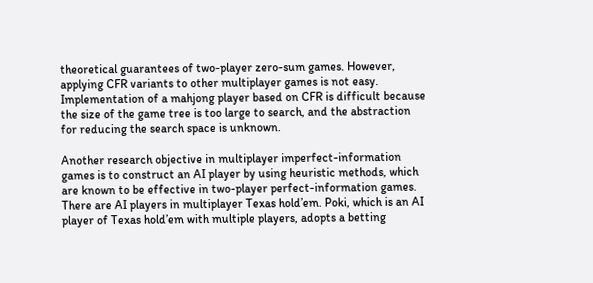theoretical guarantees of two-player zero-sum games. However, applying CFR variants to other multiplayer games is not easy. Implementation of a mahjong player based on CFR is difficult because the size of the game tree is too large to search, and the abstraction for reducing the search space is unknown.

Another research objective in multiplayer imperfect-information games is to construct an AI player by using heuristic methods, which are known to be effective in two-player perfect-information games. There are AI players in multiplayer Texas hold’em. Poki, which is an AI player of Texas hold’em with multiple players, adopts a betting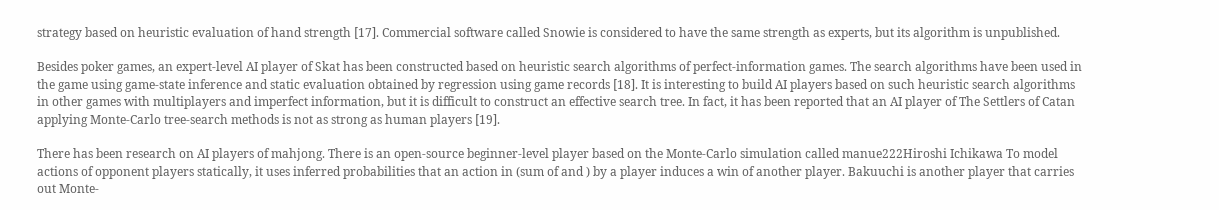strategy based on heuristic evaluation of hand strength [17]. Commercial software called Snowie is considered to have the same strength as experts, but its algorithm is unpublished.

Besides poker games, an expert-level AI player of Skat has been constructed based on heuristic search algorithms of perfect-information games. The search algorithms have been used in the game using game-state inference and static evaluation obtained by regression using game records [18]. It is interesting to build AI players based on such heuristic search algorithms in other games with multiplayers and imperfect information, but it is difficult to construct an effective search tree. In fact, it has been reported that an AI player of The Settlers of Catan applying Monte-Carlo tree-search methods is not as strong as human players [19].

There has been research on AI players of mahjong. There is an open-source beginner-level player based on the Monte-Carlo simulation called manue222Hiroshi Ichikawa To model actions of opponent players statically, it uses inferred probabilities that an action in (sum of and ) by a player induces a win of another player. Bakuuchi is another player that carries out Monte-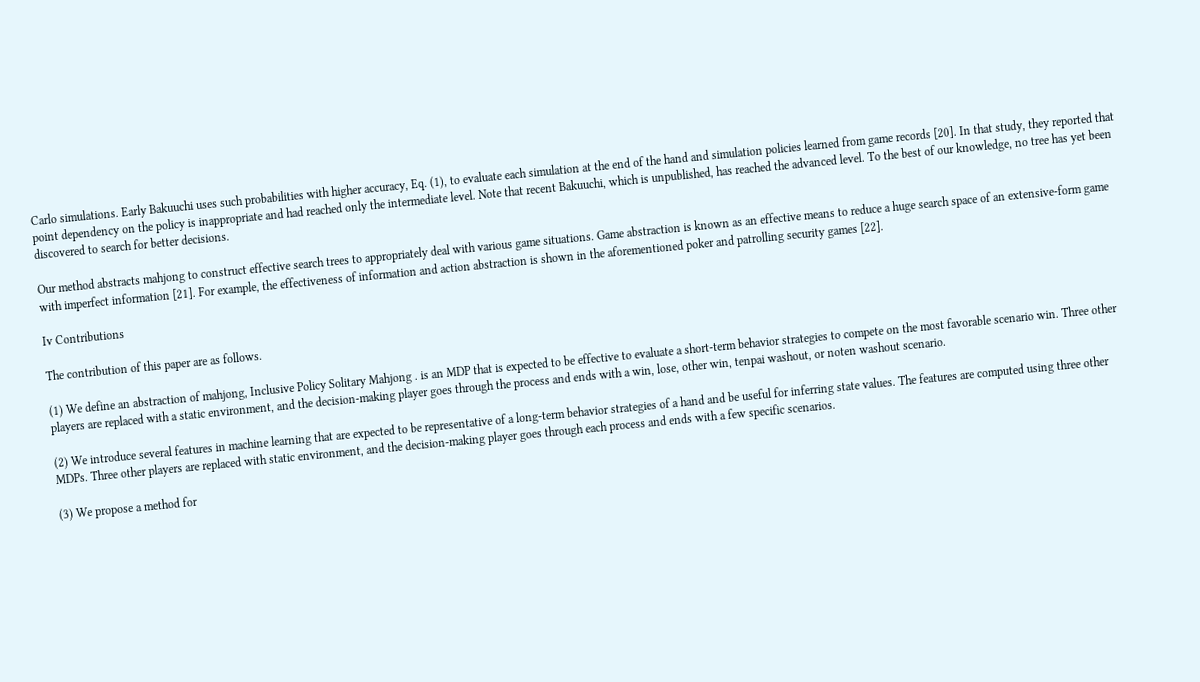Carlo simulations. Early Bakuuchi uses such probabilities with higher accuracy, Eq. (1), to evaluate each simulation at the end of the hand and simulation policies learned from game records [20]. In that study, they reported that point dependency on the policy is inappropriate and had reached only the intermediate level. Note that recent Bakuuchi, which is unpublished, has reached the advanced level. To the best of our knowledge, no tree has yet been discovered to search for better decisions.

Our method abstracts mahjong to construct effective search trees to appropriately deal with various game situations. Game abstraction is known as an effective means to reduce a huge search space of an extensive-form game with imperfect information [21]. For example, the effectiveness of information and action abstraction is shown in the aforementioned poker and patrolling security games [22].

Iv Contributions

The contribution of this paper are as follows.

(1) We define an abstraction of mahjong, Inclusive Policy Solitary Mahjong . is an MDP that is expected to be effective to evaluate a short-term behavior strategies to compete on the most favorable scenario win. Three other players are replaced with a static environment, and the decision-making player goes through the process and ends with a win, lose, other win, tenpai washout, or noten washout scenario.

(2) We introduce several features in machine learning that are expected to be representative of a long-term behavior strategies of a hand and be useful for inferring state values. The features are computed using three other MDPs. Three other players are replaced with static environment, and the decision-making player goes through each process and ends with a few specific scenarios.

(3) We propose a method for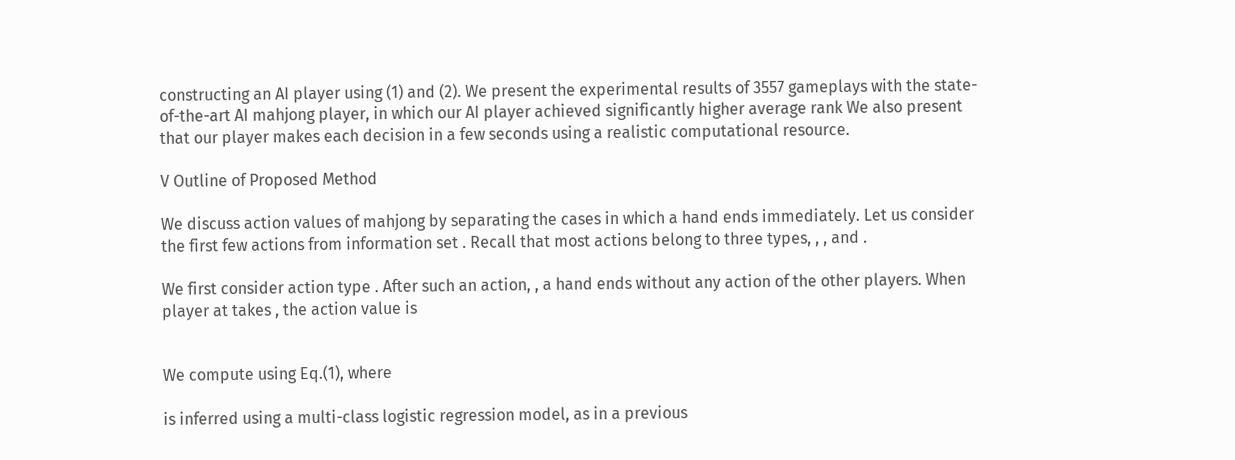constructing an AI player using (1) and (2). We present the experimental results of 3557 gameplays with the state-of-the-art AI mahjong player, in which our AI player achieved significantly higher average rank We also present that our player makes each decision in a few seconds using a realistic computational resource.

V Outline of Proposed Method

We discuss action values of mahjong by separating the cases in which a hand ends immediately. Let us consider the first few actions from information set . Recall that most actions belong to three types, , , and .

We first consider action type . After such an action, , a hand ends without any action of the other players. When player at takes , the action value is


We compute using Eq.(1), where

is inferred using a multi-class logistic regression model, as in a previous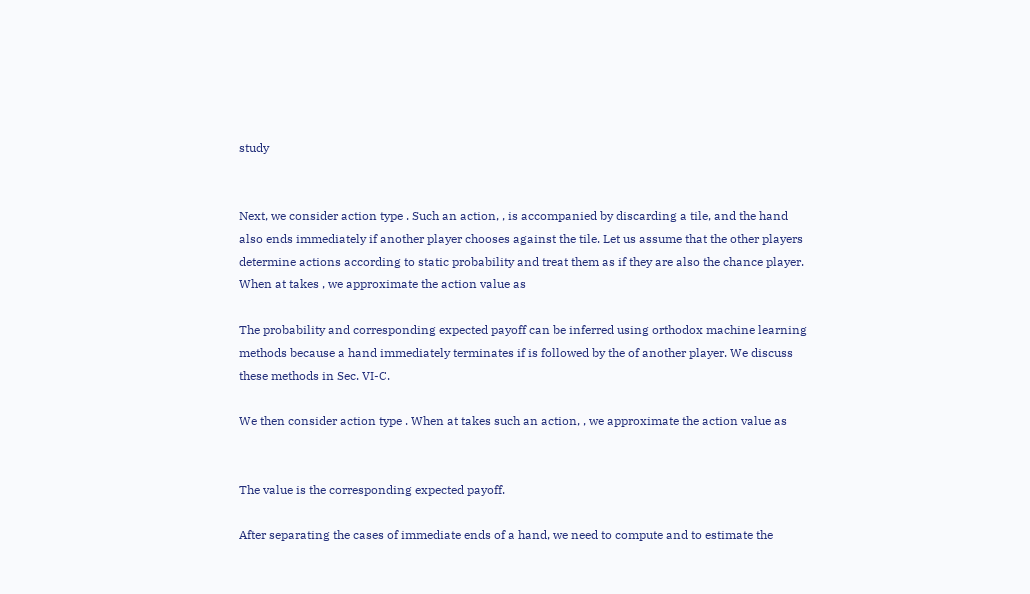study


Next, we consider action type . Such an action, , is accompanied by discarding a tile, and the hand also ends immediately if another player chooses against the tile. Let us assume that the other players determine actions according to static probability and treat them as if they are also the chance player. When at takes , we approximate the action value as

The probability and corresponding expected payoff can be inferred using orthodox machine learning methods because a hand immediately terminates if is followed by the of another player. We discuss these methods in Sec. VI-C.

We then consider action type . When at takes such an action, , we approximate the action value as


The value is the corresponding expected payoff.

After separating the cases of immediate ends of a hand, we need to compute and to estimate the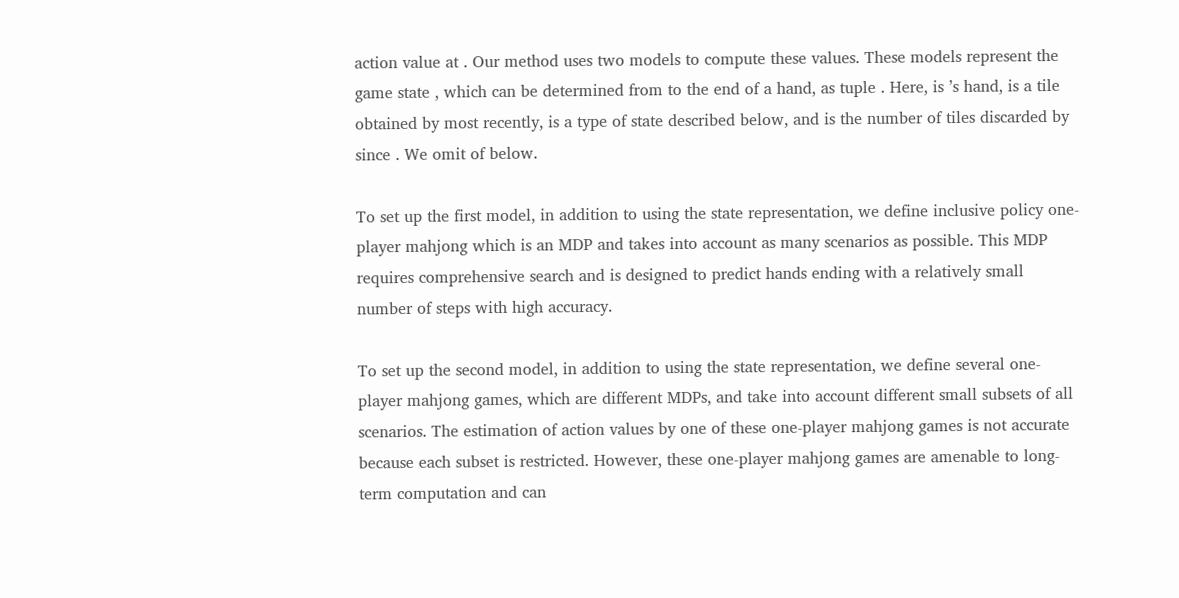action value at . Our method uses two models to compute these values. These models represent the game state , which can be determined from to the end of a hand, as tuple . Here, is ’s hand, is a tile obtained by most recently, is a type of state described below, and is the number of tiles discarded by since . We omit of below.

To set up the first model, in addition to using the state representation, we define inclusive policy one-player mahjong which is an MDP and takes into account as many scenarios as possible. This MDP requires comprehensive search and is designed to predict hands ending with a relatively small number of steps with high accuracy.

To set up the second model, in addition to using the state representation, we define several one-player mahjong games, which are different MDPs, and take into account different small subsets of all scenarios. The estimation of action values by one of these one-player mahjong games is not accurate because each subset is restricted. However, these one-player mahjong games are amenable to long-term computation and can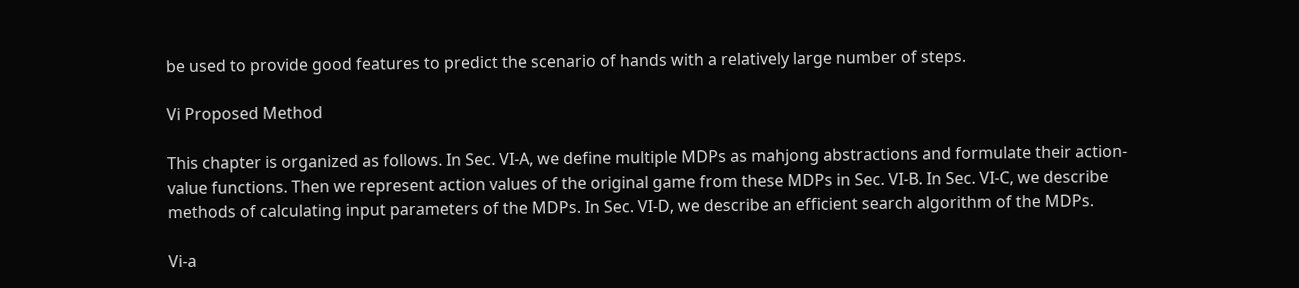be used to provide good features to predict the scenario of hands with a relatively large number of steps.

Vi Proposed Method

This chapter is organized as follows. In Sec. VI-A, we define multiple MDPs as mahjong abstractions and formulate their action-value functions. Then we represent action values of the original game from these MDPs in Sec. VI-B. In Sec. VI-C, we describe methods of calculating input parameters of the MDPs. In Sec. VI-D, we describe an efficient search algorithm of the MDPs.

Vi-a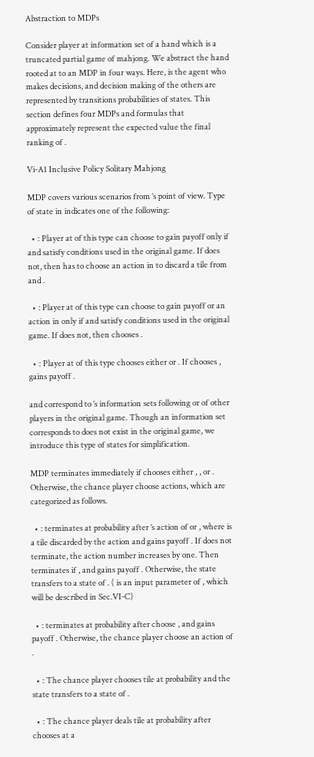Abstraction to MDPs

Consider player at information set of a hand which is a truncated partial game of mahjong. We abstract the hand rooted at to an MDP in four ways. Here, is the agent who makes decisions, and decision making of the others are represented by transitions probabilities of states. This section defines four MDPs and formulas that approximately represent the expected value the final ranking of .

Vi-A1 Inclusive Policy Solitary Mahjong

MDP covers various scenarios from ’s point of view. Type of state in indicates one of the following:

  • : Player at of this type can choose to gain payoff only if and satisfy conditions used in the original game. If does not, then has to choose an action in to discard a tile from and .

  • : Player at of this type can choose to gain payoff or an action in only if and satisfy conditions used in the original game. If does not, then chooses .

  • : Player at of this type chooses either or . If chooses , gains payoff .

and correspond to ’s information sets following or of other players in the original game. Though an information set corresponds to does not exist in the original game, we introduce this type of states for simplification.

MDP terminates immediately if chooses either , , or . Otherwise, the chance player choose actions, which are categorized as follows.

  • : terminates at probability after ’s action of or , where is a tile discarded by the action and gains payoff . If does not terminate, the action number increases by one. Then terminates if , and gains payoff . Otherwise, the state transfers to a state of . ( is an input parameter of , which will be described in Sec.VI-C)

  • : terminates at probability after choose , and gains payoff . Otherwise, the chance player choose an action of .

  • : The chance player chooses tile at probability and the state transfers to a state of .

  • : The chance player deals tile at probability after chooses at a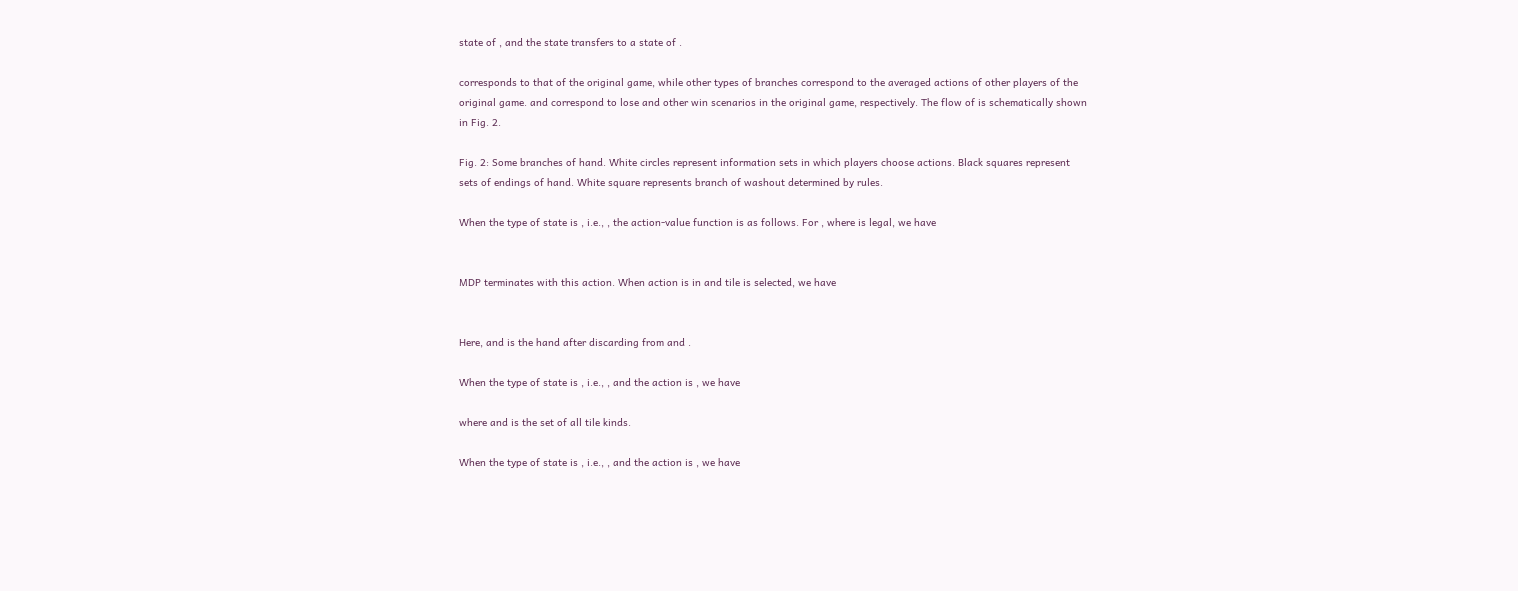state of , and the state transfers to a state of .

corresponds to that of the original game, while other types of branches correspond to the averaged actions of other players of the original game. and correspond to lose and other win scenarios in the original game, respectively. The flow of is schematically shown in Fig. 2.

Fig. 2: Some branches of hand. White circles represent information sets in which players choose actions. Black squares represent sets of endings of hand. White square represents branch of washout determined by rules.

When the type of state is , i.e., , the action-value function is as follows. For , where is legal, we have


MDP terminates with this action. When action is in and tile is selected, we have


Here, and is the hand after discarding from and .

When the type of state is , i.e., , and the action is , we have

where and is the set of all tile kinds.

When the type of state is , i.e., , and the action is , we have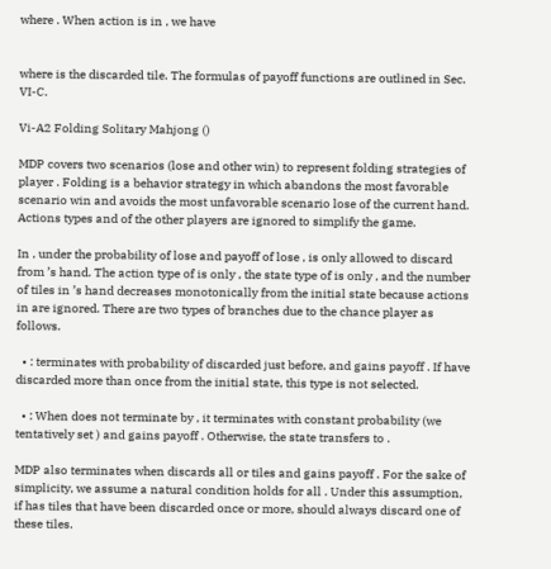where . When action is in , we have


where is the discarded tile. The formulas of payoff functions are outlined in Sec. VI-C.

Vi-A2 Folding Solitary Mahjong ()

MDP covers two scenarios (lose and other win) to represent folding strategies of player . Folding is a behavior strategy in which abandons the most favorable scenario win and avoids the most unfavorable scenario lose of the current hand. Actions types and of the other players are ignored to simplify the game.

In , under the probability of lose and payoff of lose , is only allowed to discard from ’s hand. The action type of is only , the state type of is only , and the number of tiles in ’s hand decreases monotonically from the initial state because actions in are ignored. There are two types of branches due to the chance player as follows.

  • : terminates with probability of discarded just before, and gains payoff . If have discarded more than once from the initial state, this type is not selected.

  • : When does not terminate by , it terminates with constant probability (we tentatively set ) and gains payoff . Otherwise, the state transfers to .

MDP also terminates when discards all or tiles and gains payoff . For the sake of simplicity, we assume a natural condition holds for all . Under this assumption, if has tiles that have been discarded once or more, should always discard one of these tiles.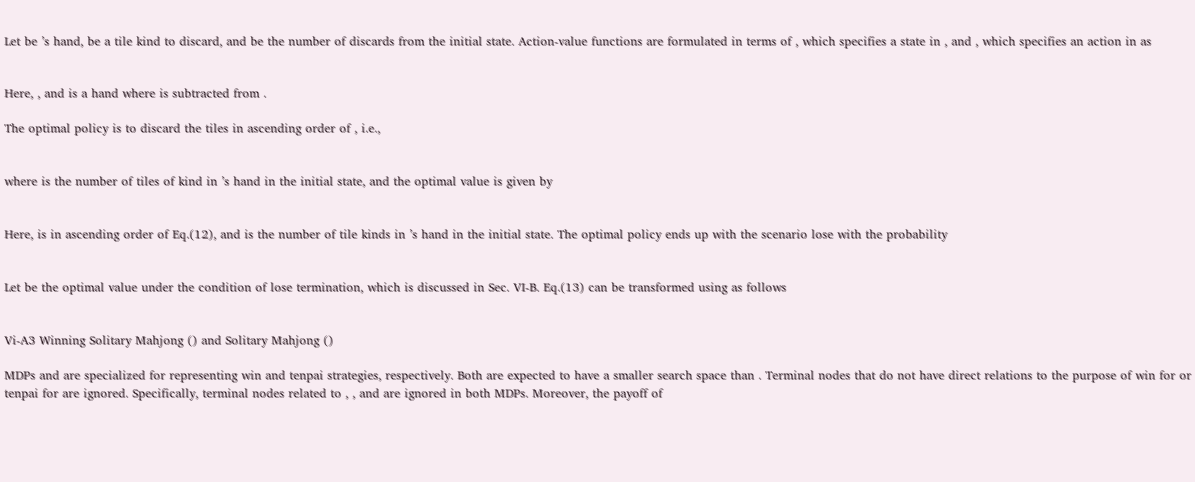Let be ’s hand, be a tile kind to discard, and be the number of discards from the initial state. Action-value functions are formulated in terms of , which specifies a state in , and , which specifies an action in as


Here, , and is a hand where is subtracted from .

The optimal policy is to discard the tiles in ascending order of , i.e.,


where is the number of tiles of kind in ’s hand in the initial state, and the optimal value is given by


Here, is in ascending order of Eq.(12), and is the number of tile kinds in ’s hand in the initial state. The optimal policy ends up with the scenario lose with the probability


Let be the optimal value under the condition of lose termination, which is discussed in Sec. VI-B. Eq.(13) can be transformed using as follows


Vi-A3 Winning Solitary Mahjong () and Solitary Mahjong ()

MDPs and are specialized for representing win and tenpai strategies, respectively. Both are expected to have a smaller search space than . Terminal nodes that do not have direct relations to the purpose of win for or tenpai for are ignored. Specifically, terminal nodes related to , , and are ignored in both MDPs. Moreover, the payoff of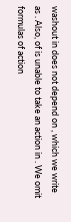washout in does not depend on , which we write as . Also, of is unable to take an action in . We omit formulas of action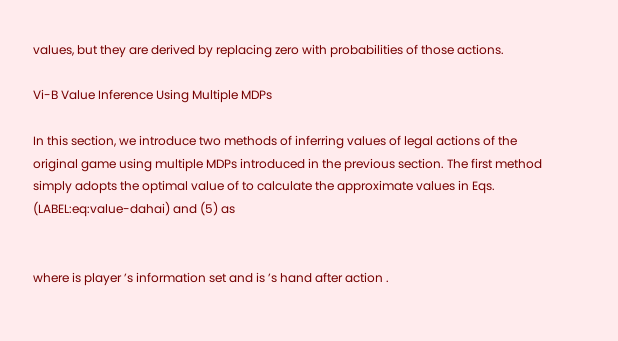values, but they are derived by replacing zero with probabilities of those actions.

Vi-B Value Inference Using Multiple MDPs

In this section, we introduce two methods of inferring values of legal actions of the original game using multiple MDPs introduced in the previous section. The first method simply adopts the optimal value of to calculate the approximate values in Eqs. (LABEL:eq:value-dahai) and (5) as


where is player ’s information set and is ’s hand after action .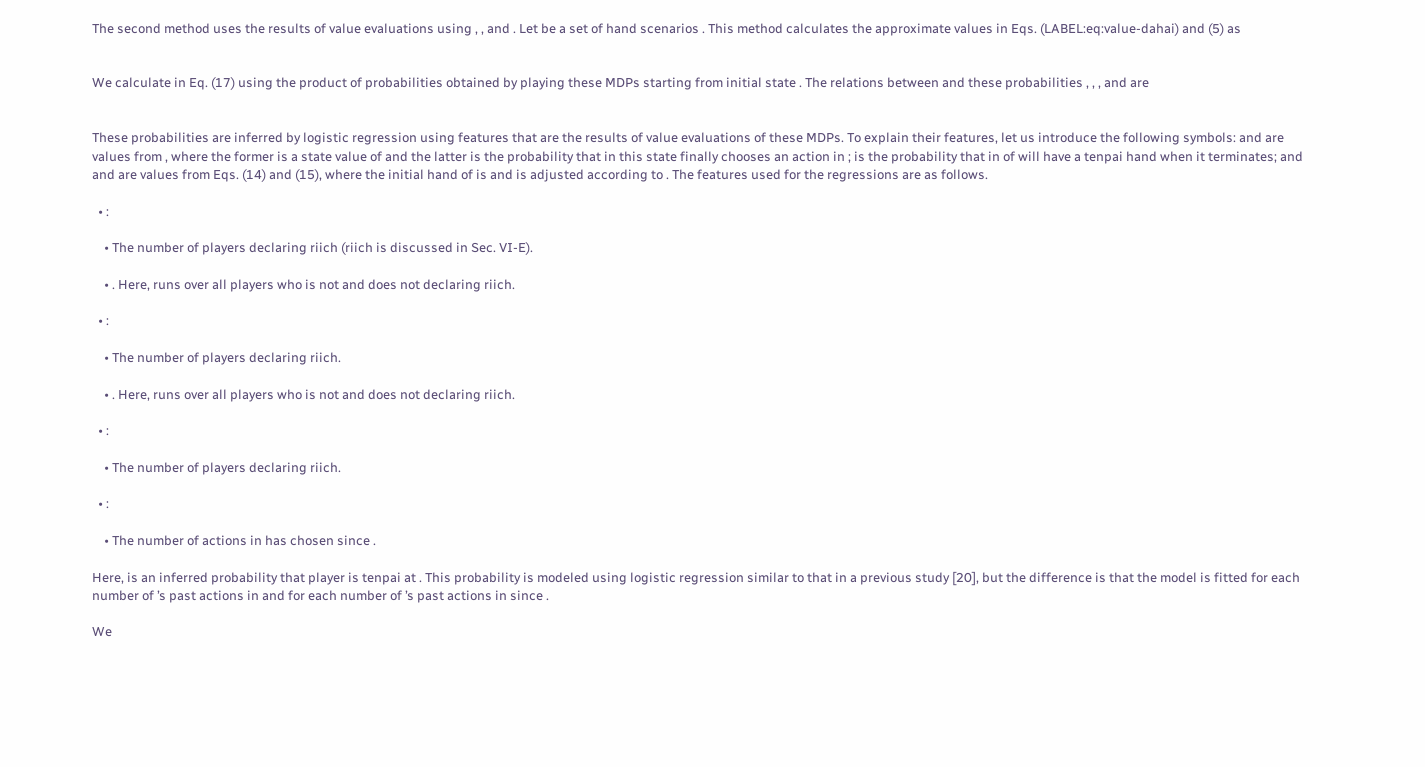The second method uses the results of value evaluations using , , and . Let be a set of hand scenarios . This method calculates the approximate values in Eqs. (LABEL:eq:value-dahai) and (5) as


We calculate in Eq. (17) using the product of probabilities obtained by playing these MDPs starting from initial state . The relations between and these probabilities , , , and are


These probabilities are inferred by logistic regression using features that are the results of value evaluations of these MDPs. To explain their features, let us introduce the following symbols: and are values from , where the former is a state value of and the latter is the probability that in this state finally chooses an action in ; is the probability that in of will have a tenpai hand when it terminates; and and are values from Eqs. (14) and (15), where the initial hand of is and is adjusted according to . The features used for the regressions are as follows.

  • :

    • The number of players declaring riich (riich is discussed in Sec. VI-E).

    • . Here, runs over all players who is not and does not declaring riich.

  • :

    • The number of players declaring riich.

    • . Here, runs over all players who is not and does not declaring riich.

  • :

    • The number of players declaring riich.

  • :

    • The number of actions in has chosen since .

Here, is an inferred probability that player is tenpai at . This probability is modeled using logistic regression similar to that in a previous study [20], but the difference is that the model is fitted for each number of ’s past actions in and for each number of ’s past actions in since .

We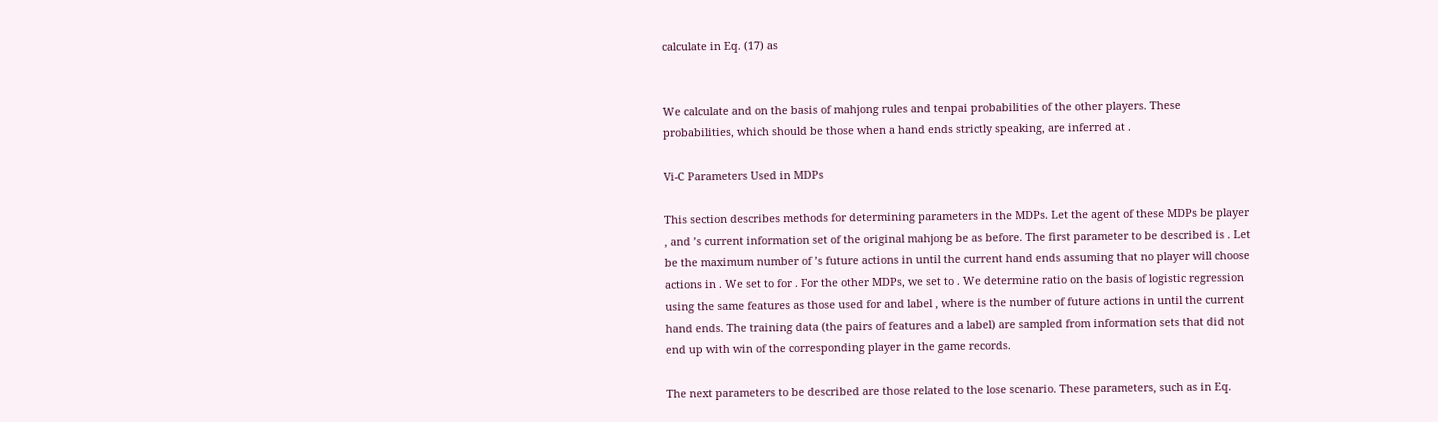calculate in Eq. (17) as


We calculate and on the basis of mahjong rules and tenpai probabilities of the other players. These probabilities, which should be those when a hand ends strictly speaking, are inferred at .

Vi-C Parameters Used in MDPs

This section describes methods for determining parameters in the MDPs. Let the agent of these MDPs be player , and ’s current information set of the original mahjong be as before. The first parameter to be described is . Let be the maximum number of ’s future actions in until the current hand ends assuming that no player will choose actions in . We set to for . For the other MDPs, we set to . We determine ratio on the basis of logistic regression using the same features as those used for and label , where is the number of future actions in until the current hand ends. The training data (the pairs of features and a label) are sampled from information sets that did not end up with win of the corresponding player in the game records.

The next parameters to be described are those related to the lose scenario. These parameters, such as in Eq.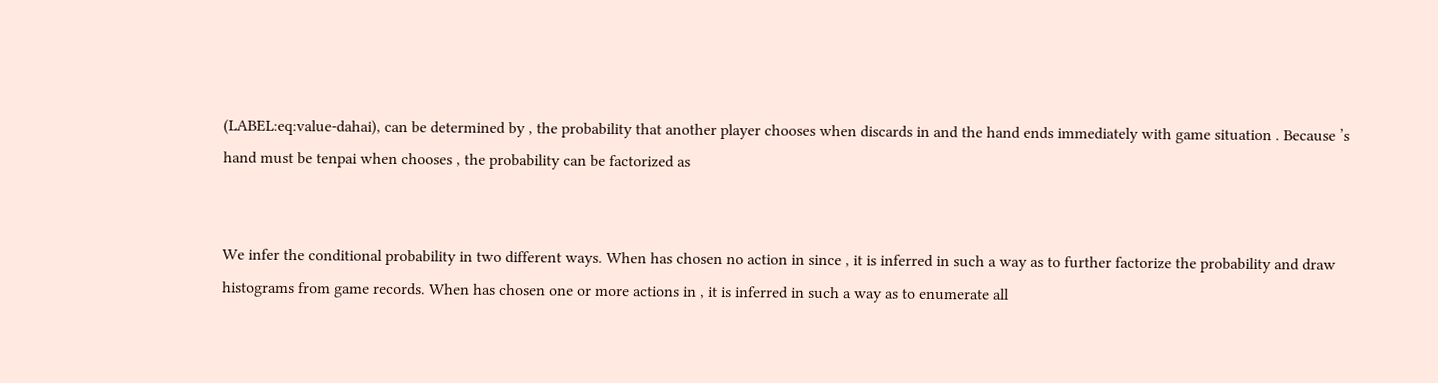(LABEL:eq:value-dahai), can be determined by , the probability that another player chooses when discards in and the hand ends immediately with game situation . Because ’s hand must be tenpai when chooses , the probability can be factorized as


We infer the conditional probability in two different ways. When has chosen no action in since , it is inferred in such a way as to further factorize the probability and draw histograms from game records. When has chosen one or more actions in , it is inferred in such a way as to enumerate all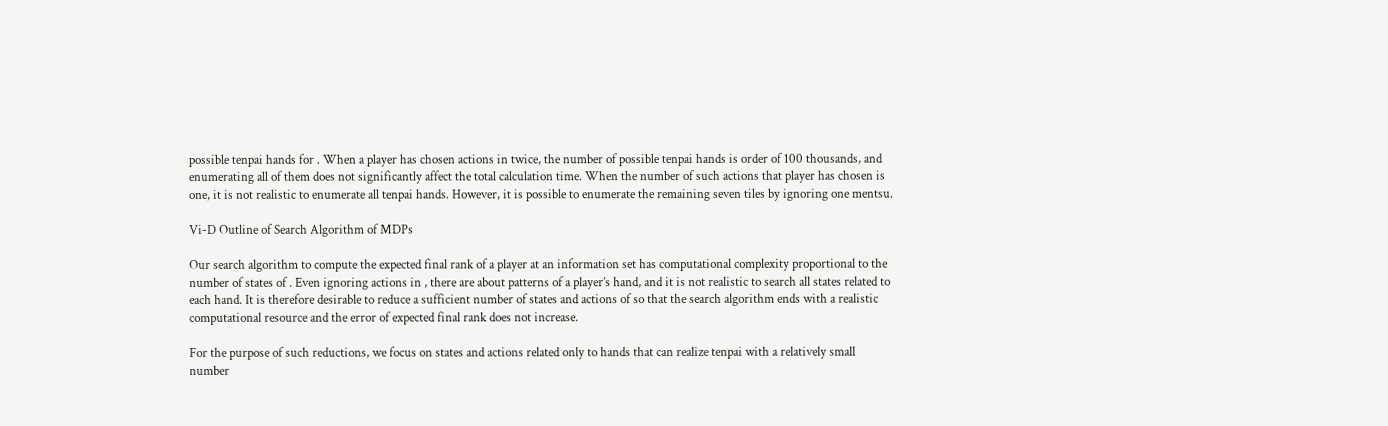possible tenpai hands for . When a player has chosen actions in twice, the number of possible tenpai hands is order of 100 thousands, and enumerating all of them does not significantly affect the total calculation time. When the number of such actions that player has chosen is one, it is not realistic to enumerate all tenpai hands. However, it is possible to enumerate the remaining seven tiles by ignoring one mentsu.

Vi-D Outline of Search Algorithm of MDPs

Our search algorithm to compute the expected final rank of a player at an information set has computational complexity proportional to the number of states of . Even ignoring actions in , there are about patterns of a player’s hand, and it is not realistic to search all states related to each hand. It is therefore desirable to reduce a sufficient number of states and actions of so that the search algorithm ends with a realistic computational resource and the error of expected final rank does not increase.

For the purpose of such reductions, we focus on states and actions related only to hands that can realize tenpai with a relatively small number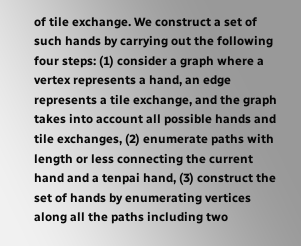of tile exchange. We construct a set of such hands by carrying out the following four steps: (1) consider a graph where a vertex represents a hand, an edge represents a tile exchange, and the graph takes into account all possible hands and tile exchanges, (2) enumerate paths with length or less connecting the current hand and a tenpai hand, (3) construct the set of hands by enumerating vertices along all the paths including two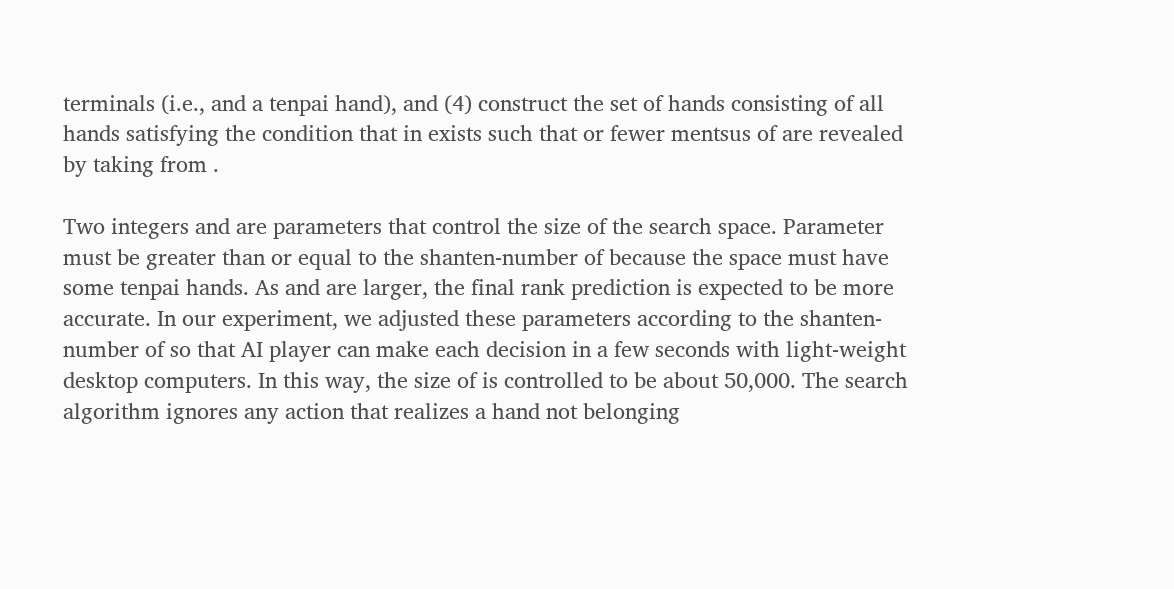terminals (i.e., and a tenpai hand), and (4) construct the set of hands consisting of all hands satisfying the condition that in exists such that or fewer mentsus of are revealed by taking from .

Two integers and are parameters that control the size of the search space. Parameter must be greater than or equal to the shanten-number of because the space must have some tenpai hands. As and are larger, the final rank prediction is expected to be more accurate. In our experiment, we adjusted these parameters according to the shanten-number of so that AI player can make each decision in a few seconds with light-weight desktop computers. In this way, the size of is controlled to be about 50,000. The search algorithm ignores any action that realizes a hand not belonging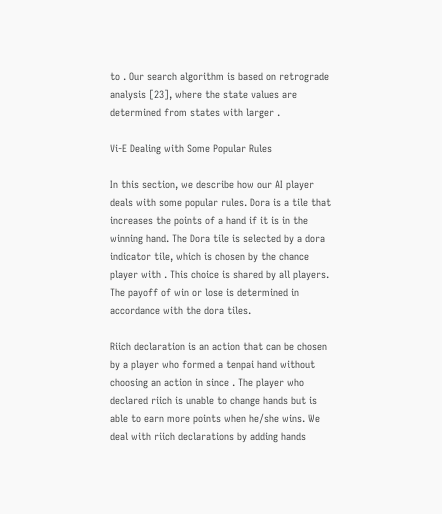to . Our search algorithm is based on retrograde analysis [23], where the state values are determined from states with larger .

Vi-E Dealing with Some Popular Rules

In this section, we describe how our AI player deals with some popular rules. Dora is a tile that increases the points of a hand if it is in the winning hand. The Dora tile is selected by a dora indicator tile, which is chosen by the chance player with . This choice is shared by all players. The payoff of win or lose is determined in accordance with the dora tiles.

Riich declaration is an action that can be chosen by a player who formed a tenpai hand without choosing an action in since . The player who declared riich is unable to change hands but is able to earn more points when he/she wins. We deal with riich declarations by adding hands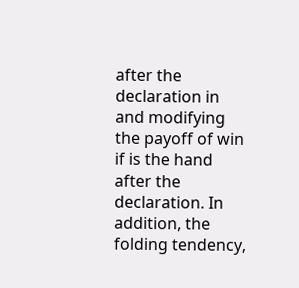after the declaration in and modifying the payoff of win if is the hand after the declaration. In addition, the folding tendency,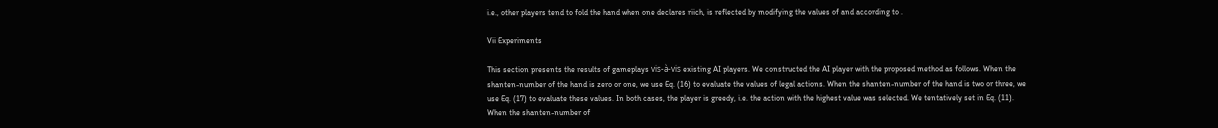i.e., other players tend to fold the hand when one declares riich, is reflected by modifying the values of and according to .

Vii Experiments

This section presents the results of gameplays vis-à-vis existing AI players. We constructed the AI player with the proposed method as follows. When the shanten-number of the hand is zero or one, we use Eq. (16) to evaluate the values of legal actions. When the shanten-number of the hand is two or three, we use Eq. (17) to evaluate these values. In both cases, the player is greedy, i.e. the action with the highest value was selected. We tentatively set in Eq. (11). When the shanten-number of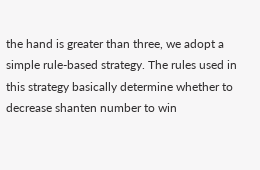the hand is greater than three, we adopt a simple rule-based strategy. The rules used in this strategy basically determine whether to decrease shanten number to win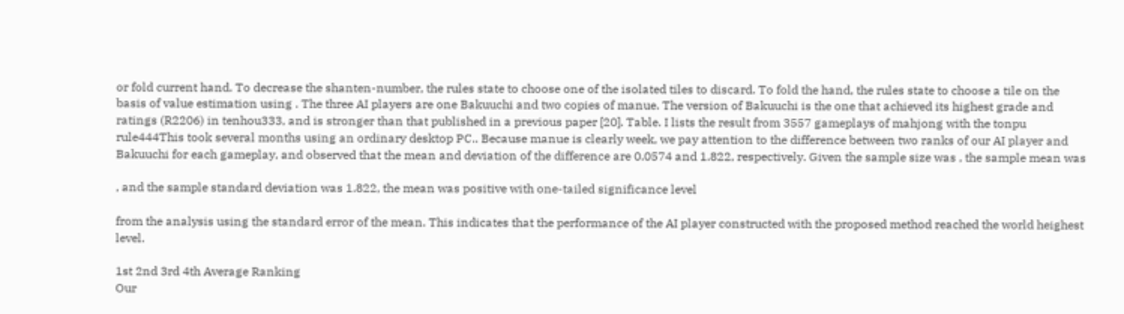or fold current hand. To decrease the shanten-number, the rules state to choose one of the isolated tiles to discard. To fold the hand, the rules state to choose a tile on the basis of value estimation using . The three AI players are one Bakuuchi and two copies of manue. The version of Bakuuchi is the one that achieved its highest grade and ratings (R2206) in tenhou333, and is stronger than that published in a previous paper [20]. Table. I lists the result from 3557 gameplays of mahjong with the tonpu rule444This took several months using an ordinary desktop PC.. Because manue is clearly week, we pay attention to the difference between two ranks of our AI player and Bakuuchi for each gameplay, and observed that the mean and deviation of the difference are 0.0574 and 1.822, respectively. Given the sample size was , the sample mean was

, and the sample standard deviation was 1.822, the mean was positive with one-tailed significance level

from the analysis using the standard error of the mean. This indicates that the performance of the AI player constructed with the proposed method reached the world heighest level.

1st 2nd 3rd 4th Average Ranking
Our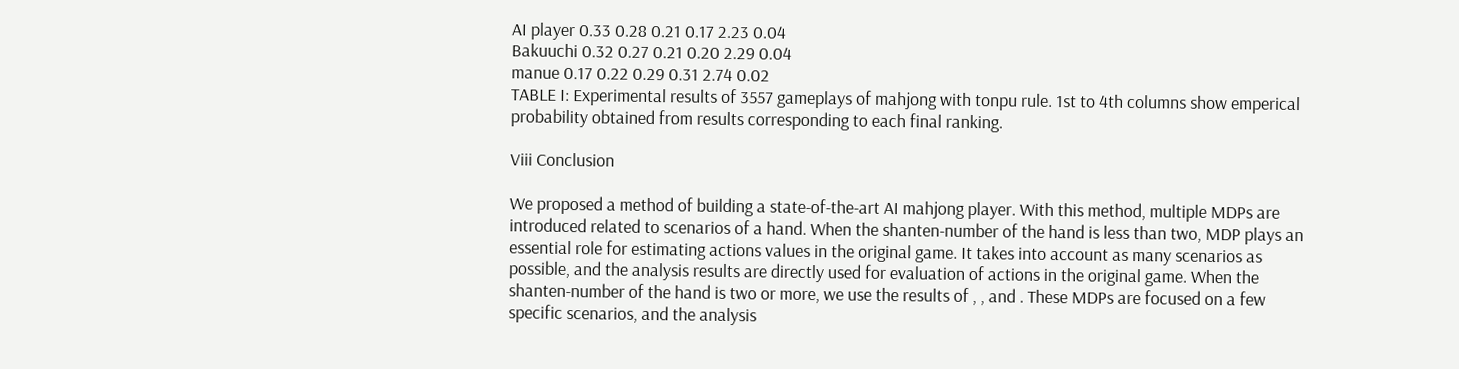AI player 0.33 0.28 0.21 0.17 2.23 0.04
Bakuuchi 0.32 0.27 0.21 0.20 2.29 0.04
manue 0.17 0.22 0.29 0.31 2.74 0.02
TABLE I: Experimental results of 3557 gameplays of mahjong with tonpu rule. 1st to 4th columns show emperical probability obtained from results corresponding to each final ranking.

Viii Conclusion

We proposed a method of building a state-of-the-art AI mahjong player. With this method, multiple MDPs are introduced related to scenarios of a hand. When the shanten-number of the hand is less than two, MDP plays an essential role for estimating actions values in the original game. It takes into account as many scenarios as possible, and the analysis results are directly used for evaluation of actions in the original game. When the shanten-number of the hand is two or more, we use the results of , , and . These MDPs are focused on a few specific scenarios, and the analysis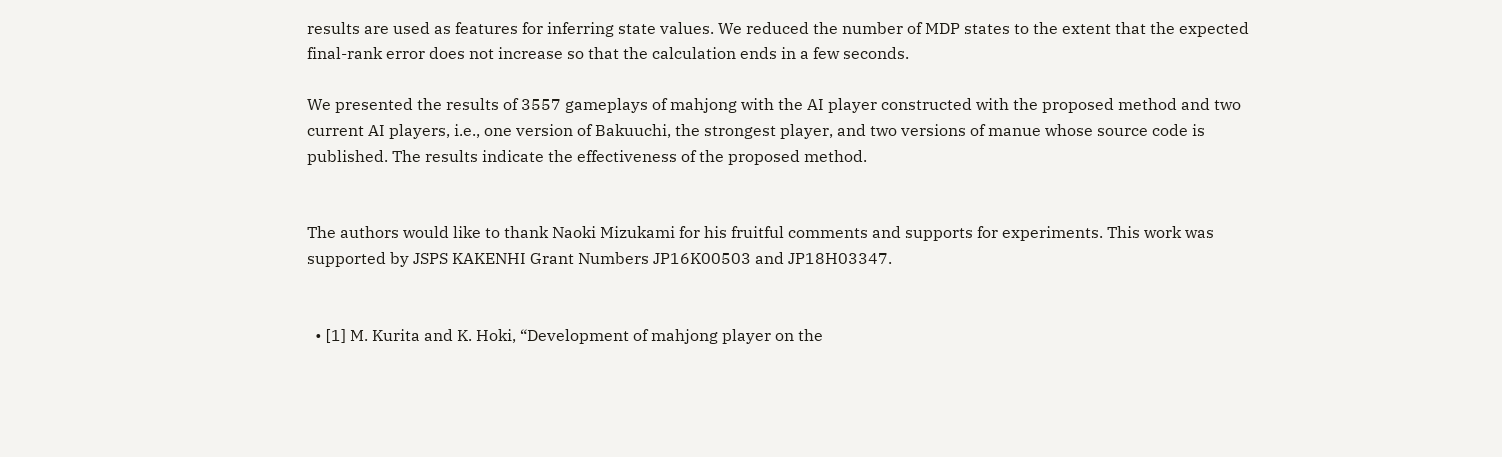results are used as features for inferring state values. We reduced the number of MDP states to the extent that the expected final-rank error does not increase so that the calculation ends in a few seconds.

We presented the results of 3557 gameplays of mahjong with the AI player constructed with the proposed method and two current AI players, i.e., one version of Bakuuchi, the strongest player, and two versions of manue whose source code is published. The results indicate the effectiveness of the proposed method.


The authors would like to thank Naoki Mizukami for his fruitful comments and supports for experiments. This work was supported by JSPS KAKENHI Grant Numbers JP16K00503 and JP18H03347.


  • [1] M. Kurita and K. Hoki, “Development of mahjong player on the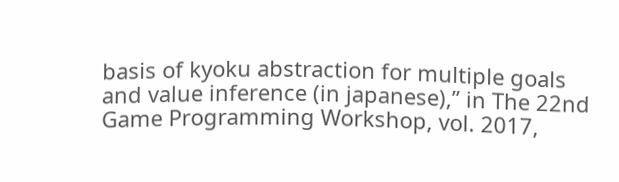basis of kyoku abstraction for multiple goals and value inference (in japanese),” in The 22nd Game Programming Workshop, vol. 2017,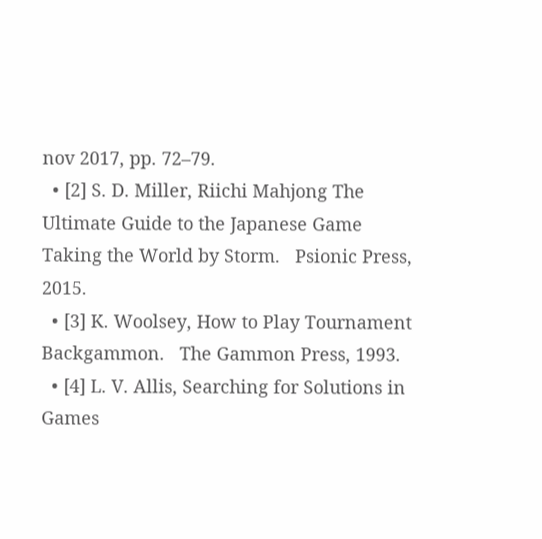nov 2017, pp. 72–79.
  • [2] S. D. Miller, Riichi Mahjong The Ultimate Guide to the Japanese Game Taking the World by Storm.   Psionic Press, 2015.
  • [3] K. Woolsey, How to Play Tournament Backgammon.   The Gammon Press, 1993.
  • [4] L. V. Allis, Searching for Solutions in Games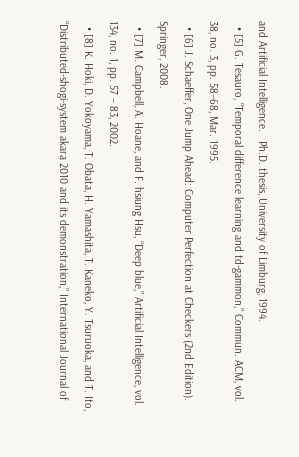and Artificial Intelligence.   Ph.D. thesis, University of Limburg, 1994.
  • [5] G. Tesauro, “Temporal difference learning and td-gammon,” Commun. ACM, vol. 38, no. 3, pp. 58–68, Mar. 1995.
  • [6] J. Schaeffer, One Jump Ahead: Computer Perfection at Checkers (2nd Edition).   Springer, 2008.
  • [7] M. Campbell, A. Hoane, and F. hsiung Hsu, “Deep blue,” Artificial Intelligence, vol. 134, no. 1, pp. 57 – 83, 2002.
  • [8] K. Hoki, D. Yokoyama, T. Obata, H. Yamashita, T. Kaneko, Y. Tsuruoka, and T. Ito, “Distributed-shogi-system akara 2010 and its demonstration,” International Journal of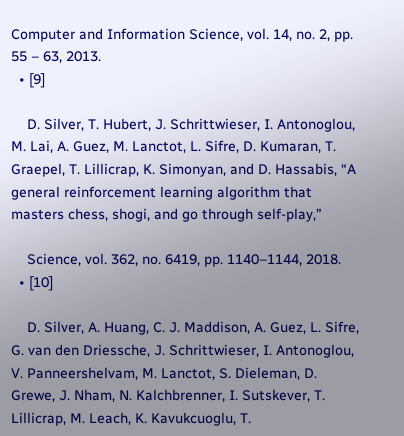Computer and Information Science, vol. 14, no. 2, pp. 55 – 63, 2013.
  • [9]

    D. Silver, T. Hubert, J. Schrittwieser, I. Antonoglou, M. Lai, A. Guez, M. Lanctot, L. Sifre, D. Kumaran, T. Graepel, T. Lillicrap, K. Simonyan, and D. Hassabis, “A general reinforcement learning algorithm that masters chess, shogi, and go through self-play,”

    Science, vol. 362, no. 6419, pp. 1140–1144, 2018.
  • [10]

    D. Silver, A. Huang, C. J. Maddison, A. Guez, L. Sifre, G. van den Driessche, J. Schrittwieser, I. Antonoglou, V. Panneershelvam, M. Lanctot, S. Dieleman, D. Grewe, J. Nham, N. Kalchbrenner, I. Sutskever, T. Lillicrap, M. Leach, K. Kavukcuoglu, T.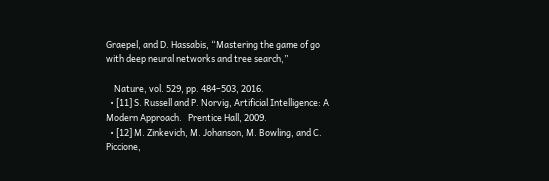Graepel, and D. Hassabis, “Mastering the game of go with deep neural networks and tree search,”

    Nature, vol. 529, pp. 484–503, 2016.
  • [11] S. Russell and P. Norvig, Artificial Intelligence: A Modern Approach.   Prentice Hall, 2009.
  • [12] M. Zinkevich, M. Johanson, M. Bowling, and C. Piccione,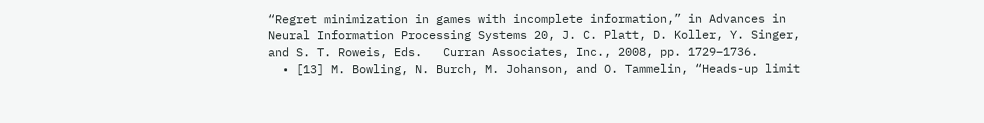“Regret minimization in games with incomplete information,” in Advances in Neural Information Processing Systems 20, J. C. Platt, D. Koller, Y. Singer, and S. T. Roweis, Eds.   Curran Associates, Inc., 2008, pp. 1729–1736.
  • [13] M. Bowling, N. Burch, M. Johanson, and O. Tammelin, “Heads-up limit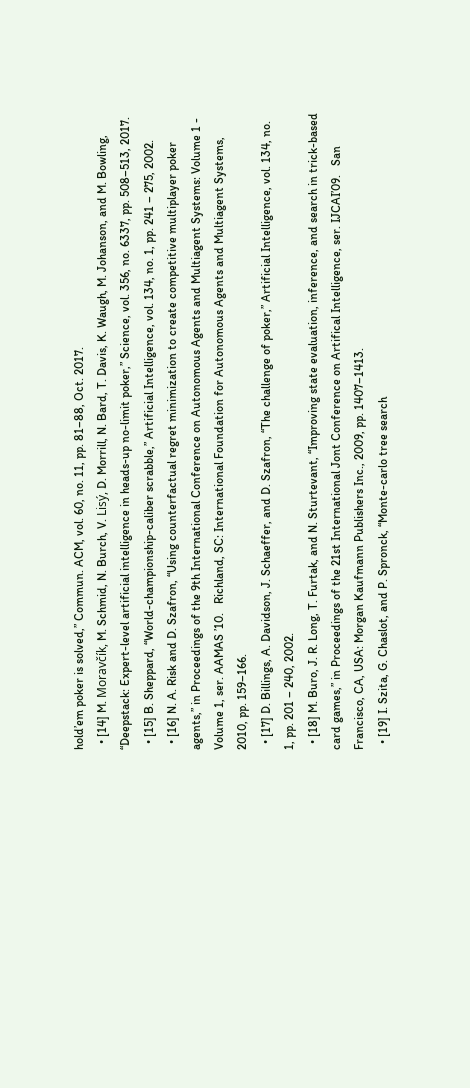hold’em poker is solved,” Commun. ACM, vol. 60, no. 11, pp. 81–88, Oct. 2017.
  • [14] M. Moravčík, M. Schmid, N. Burch, V. Lisý, D. Morrill, N. Bard, T. Davis, K. Waugh, M. Johanson, and M. Bowling, “Deepstack: Expert-level artificial intelligence in heads-up no-limit poker,” Science, vol. 356, no. 6337, pp. 508–513, 2017.
  • [15] B. Sheppard, “World-championship-caliber scrabble,” Artificial Intelligence, vol. 134, no. 1, pp. 241 – 275, 2002.
  • [16] N. A. Risk and D. Szafron, “Using counterfactual regret minimization to create competitive multiplayer poker agents,” in Proceedings of the 9th International Conference on Autonomous Agents and Multiagent Systems: Volume 1 - Volume 1, ser. AAMAS ’10.   Richland, SC: International Foundation for Autonomous Agents and Multiagent Systems, 2010, pp. 159–166.
  • [17] D. Billings, A. Davidson, J. Schaeffer, and D. Szafron, “The challenge of poker,” Artificial Intelligence, vol. 134, no. 1, pp. 201 – 240, 2002.
  • [18] M. Buro, J. R. Long, T. Furtak, and N. Sturtevant, “Improving state evaluation, inference, and search in trick-based card games,” in Proceedings of the 21st International Jont Conference on Artifical Intelligence, ser. IJCAI’09.   San Francisco, CA, USA: Morgan Kaufmann Publishers Inc., 2009, pp. 1407–1413.
  • [19] I. Szita, G. Chaslot, and P. Spronck, “Monte-carlo tree search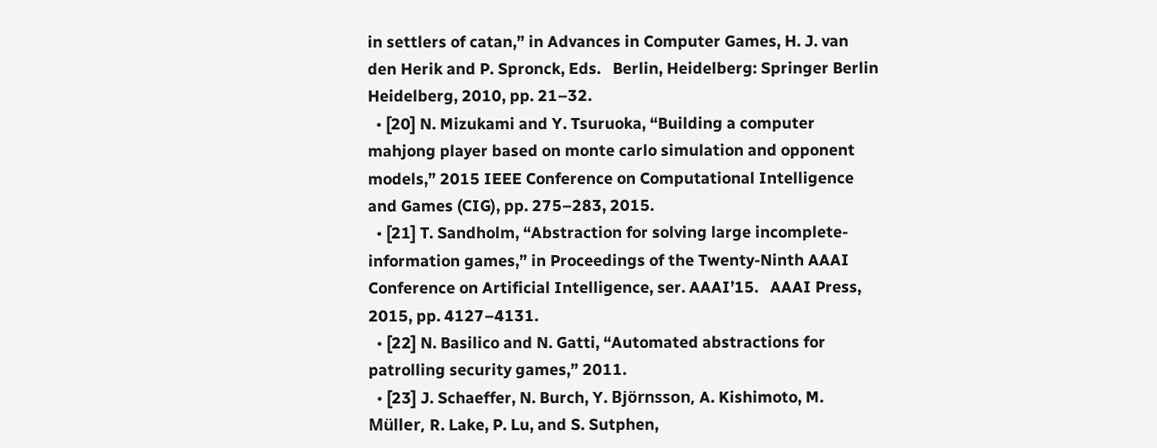in settlers of catan,” in Advances in Computer Games, H. J. van den Herik and P. Spronck, Eds.   Berlin, Heidelberg: Springer Berlin Heidelberg, 2010, pp. 21–32.
  • [20] N. Mizukami and Y. Tsuruoka, “Building a computer mahjong player based on monte carlo simulation and opponent models,” 2015 IEEE Conference on Computational Intelligence and Games (CIG), pp. 275–283, 2015.
  • [21] T. Sandholm, “Abstraction for solving large incomplete-information games,” in Proceedings of the Twenty-Ninth AAAI Conference on Artificial Intelligence, ser. AAAI’15.   AAAI Press, 2015, pp. 4127–4131.
  • [22] N. Basilico and N. Gatti, “Automated abstractions for patrolling security games,” 2011.
  • [23] J. Schaeffer, N. Burch, Y. Björnsson, A. Kishimoto, M. Müller, R. Lake, P. Lu, and S. Sutphen,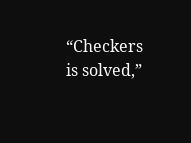“Checkers is solved,”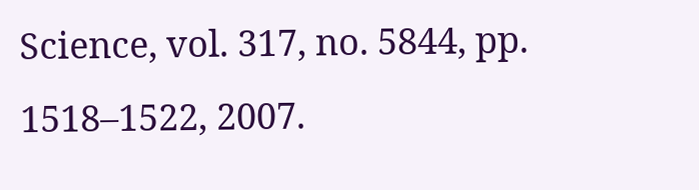Science, vol. 317, no. 5844, pp. 1518–1522, 2007.